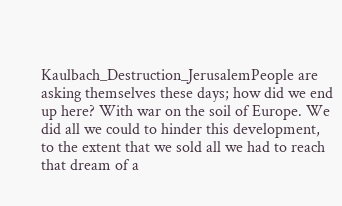Kaulbach_Destruction_JerusalemPeople are asking themselves these days; how did we end up here? With war on the soil of Europe. We did all we could to hinder this development, to the extent that we sold all we had to reach that dream of a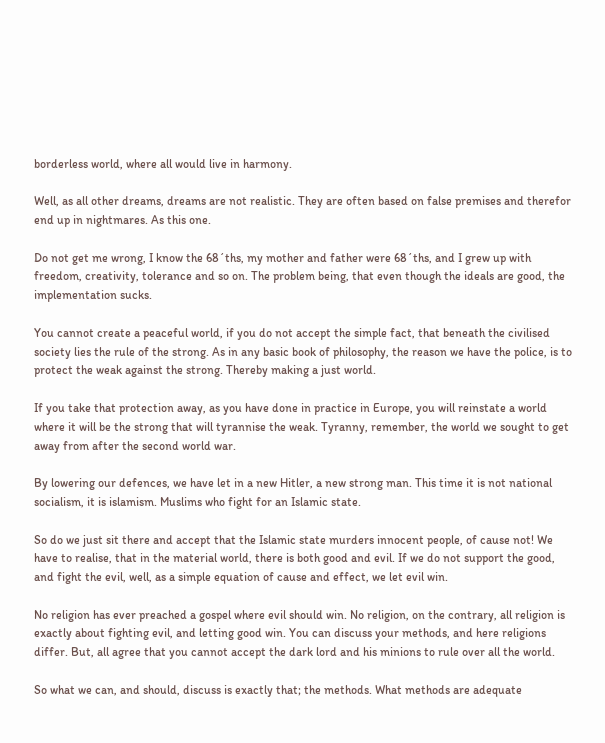borderless world, where all would live in harmony.

Well, as all other dreams, dreams are not realistic. They are often based on false premises and therefor end up in nightmares. As this one.

Do not get me wrong, I know the 68´ths, my mother and father were 68´ths, and I grew up with freedom, creativity, tolerance and so on. The problem being, that even though the ideals are good, the implementation sucks.

You cannot create a peaceful world, if you do not accept the simple fact, that beneath the civilised society lies the rule of the strong. As in any basic book of philosophy, the reason we have the police, is to protect the weak against the strong. Thereby making a just world.

If you take that protection away, as you have done in practice in Europe, you will reinstate a world where it will be the strong that will tyrannise the weak. Tyranny, remember, the world we sought to get away from after the second world war.

By lowering our defences, we have let in a new Hitler, a new strong man. This time it is not national socialism, it is islamism. Muslims who fight for an Islamic state.

So do we just sit there and accept that the Islamic state murders innocent people, of cause not! We have to realise, that in the material world, there is both good and evil. If we do not support the good, and fight the evil, well, as a simple equation of cause and effect, we let evil win.

No religion has ever preached a gospel where evil should win. No religion, on the contrary, all religion is exactly about fighting evil, and letting good win. You can discuss your methods, and here religions differ. But, all agree that you cannot accept the dark lord and his minions to rule over all the world.

So what we can, and should, discuss is exactly that; the methods. What methods are adequate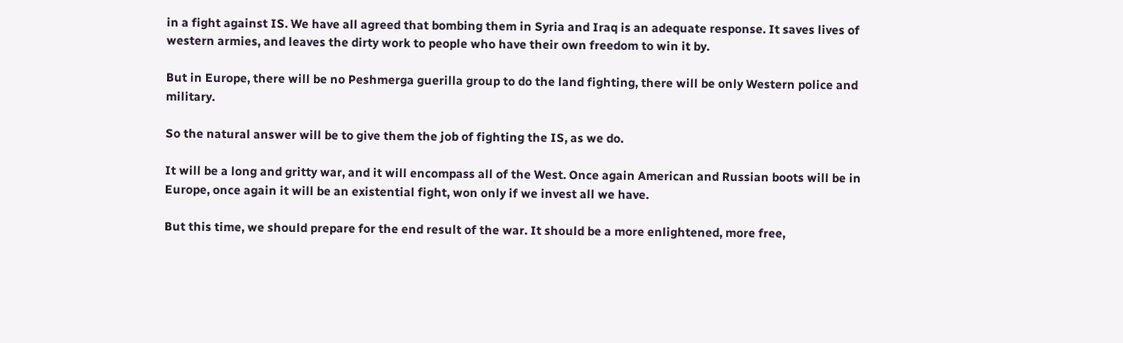in a fight against IS. We have all agreed that bombing them in Syria and Iraq is an adequate response. It saves lives of western armies, and leaves the dirty work to people who have their own freedom to win it by.

But in Europe, there will be no Peshmerga guerilla group to do the land fighting, there will be only Western police and military.

So the natural answer will be to give them the job of fighting the IS, as we do.

It will be a long and gritty war, and it will encompass all of the West. Once again American and Russian boots will be in Europe, once again it will be an existential fight, won only if we invest all we have.

But this time, we should prepare for the end result of the war. It should be a more enlightened, more free,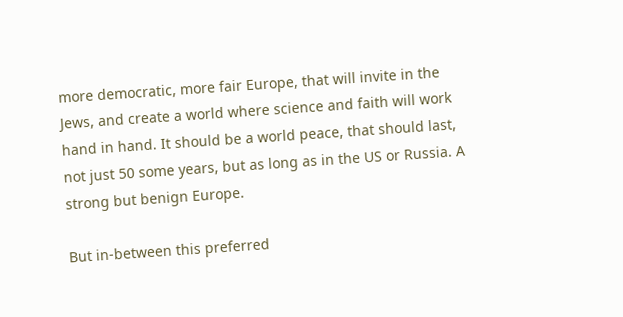more democratic, more fair Europe, that will invite in the Jews, and create a world where science and faith will work hand in hand. It should be a world peace, that should last, not just 50 some years, but as long as in the US or Russia. A strong but benign Europe.

But in-between this preferred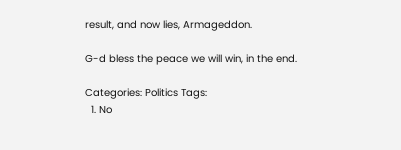result, and now lies, Armageddon.

G-d bless the peace we will win, in the end.

Categories: Politics Tags:
  1. No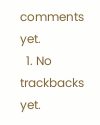comments yet.
  1. No trackbacks yet.